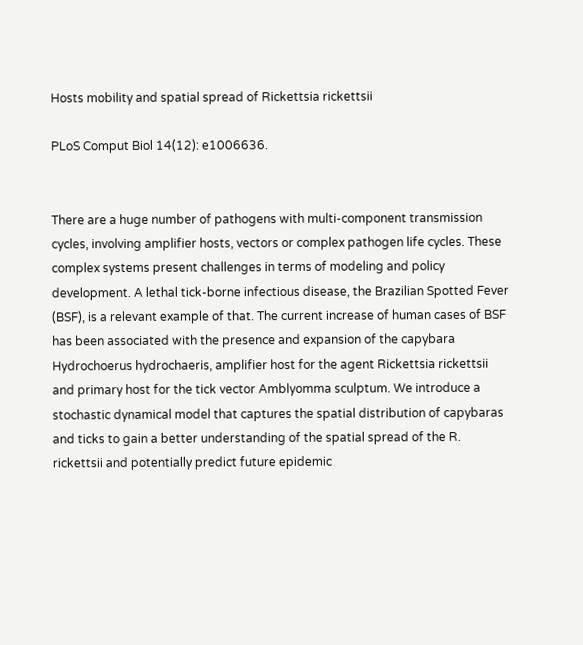Hosts mobility and spatial spread of Rickettsia rickettsii

PLoS Comput Biol 14(12): e1006636.


There are a huge number of pathogens with multi-component transmission cycles, involving amplifier hosts, vectors or complex pathogen life cycles. These complex systems present challenges in terms of modeling and policy development. A lethal tick-borne infectious disease, the Brazilian Spotted Fever (BSF), is a relevant example of that. The current increase of human cases of BSF has been associated with the presence and expansion of the capybara Hydrochoerus hydrochaeris, amplifier host for the agent Rickettsia rickettsii and primary host for the tick vector Amblyomma sculptum. We introduce a stochastic dynamical model that captures the spatial distribution of capybaras and ticks to gain a better understanding of the spatial spread of the R. rickettsii and potentially predict future epidemic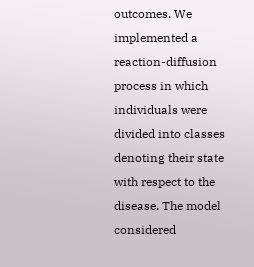outcomes. We implemented a reaction-diffusion process in which individuals were divided into classes denoting their state with respect to the disease. The model considered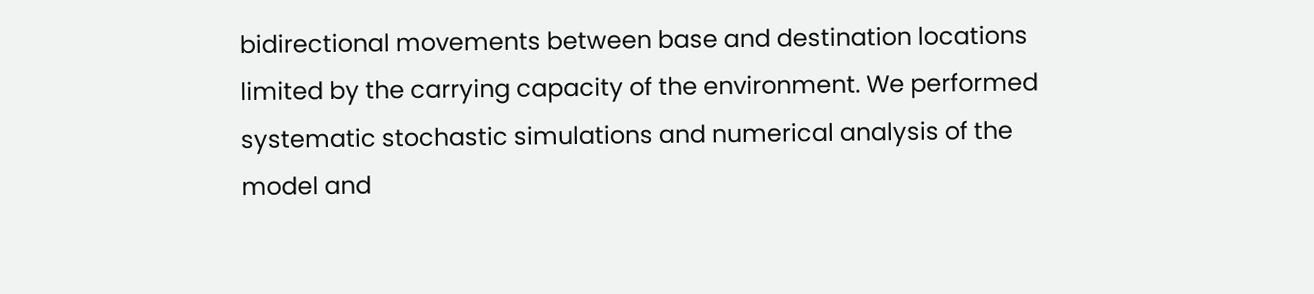bidirectional movements between base and destination locations limited by the carrying capacity of the environment. We performed systematic stochastic simulations and numerical analysis of the model and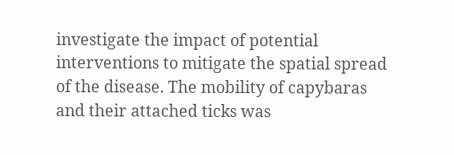investigate the impact of potential interventions to mitigate the spatial spread of the disease. The mobility of capybaras and their attached ticks was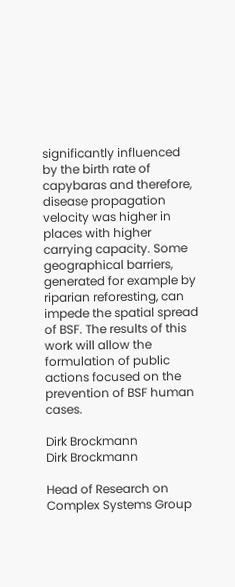significantly influenced by the birth rate of capybaras and therefore, disease propagation velocity was higher in places with higher carrying capacity. Some geographical barriers, generated for example by riparian reforesting, can impede the spatial spread of BSF. The results of this work will allow the formulation of public actions focused on the prevention of BSF human cases.

Dirk Brockmann
Dirk Brockmann

Head of Research on Complex Systems Group